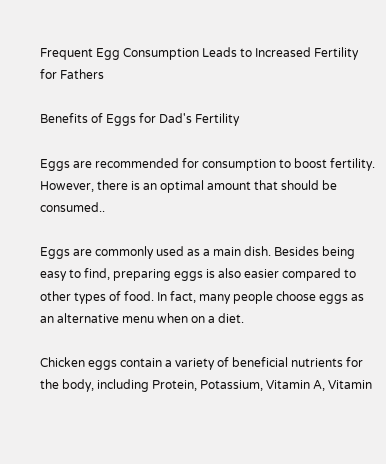Frequent Egg Consumption Leads to Increased Fertility for Fathers

Benefits of Eggs for Dad's Fertility

Eggs are recommended for consumption to boost fertility. However, there is an optimal amount that should be consumed..

Eggs are commonly used as a main dish. Besides being easy to find, preparing eggs is also easier compared to other types of food. In fact, many people choose eggs as an alternative menu when on a diet.

Chicken eggs contain a variety of beneficial nutrients for the body, including Protein, Potassium, Vitamin A, Vitamin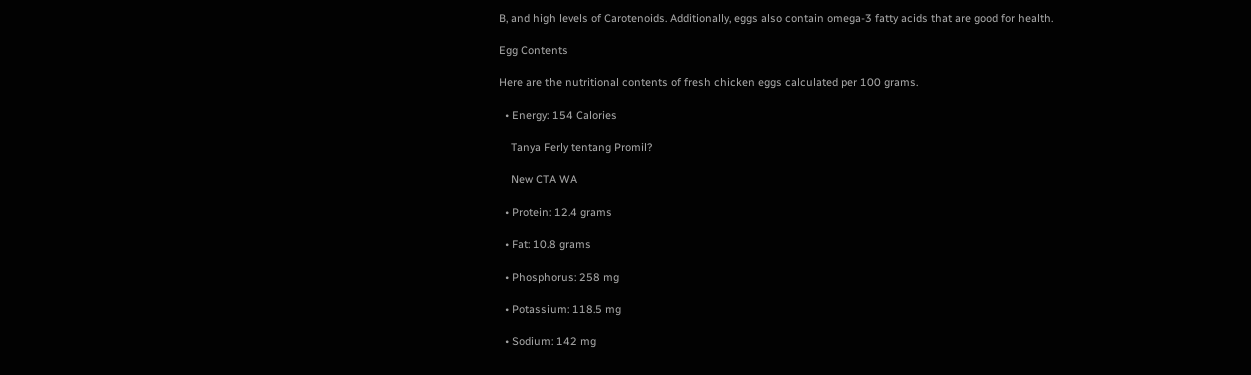B, and high levels of Carotenoids. Additionally, eggs also contain omega-3 fatty acids that are good for health.

Egg Contents

Here are the nutritional contents of fresh chicken eggs calculated per 100 grams.

  • Energy: 154 Calories

    Tanya Ferly tentang Promil?

    New CTA WA

  • Protein: 12.4 grams

  • Fat: 10.8 grams

  • Phosphorus: 258 mg

  • Potassium: 118.5 mg

  • Sodium: 142 mg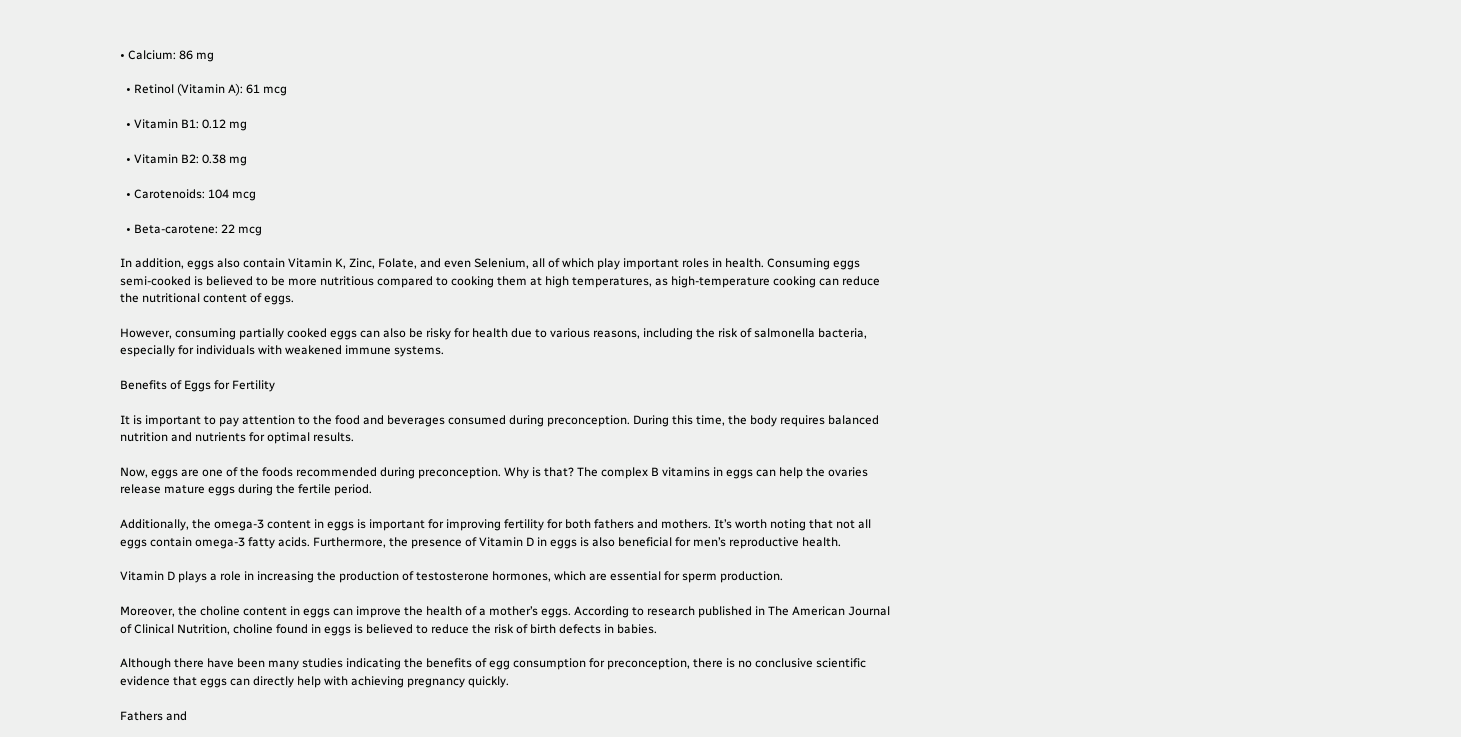• Calcium: 86 mg

  • Retinol (Vitamin A): 61 mcg

  • Vitamin B1: 0.12 mg

  • Vitamin B2: 0.38 mg

  • Carotenoids: 104 mcg

  • Beta-carotene: 22 mcg

In addition, eggs also contain Vitamin K, Zinc, Folate, and even Selenium, all of which play important roles in health. Consuming eggs semi-cooked is believed to be more nutritious compared to cooking them at high temperatures, as high-temperature cooking can reduce the nutritional content of eggs.

However, consuming partially cooked eggs can also be risky for health due to various reasons, including the risk of salmonella bacteria, especially for individuals with weakened immune systems.

Benefits of Eggs for Fertility

It is important to pay attention to the food and beverages consumed during preconception. During this time, the body requires balanced nutrition and nutrients for optimal results.

Now, eggs are one of the foods recommended during preconception. Why is that? The complex B vitamins in eggs can help the ovaries release mature eggs during the fertile period.

Additionally, the omega-3 content in eggs is important for improving fertility for both fathers and mothers. It’s worth noting that not all eggs contain omega-3 fatty acids. Furthermore, the presence of Vitamin D in eggs is also beneficial for men’s reproductive health.

Vitamin D plays a role in increasing the production of testosterone hormones, which are essential for sperm production.

Moreover, the choline content in eggs can improve the health of a mother’s eggs. According to research published in The American Journal of Clinical Nutrition, choline found in eggs is believed to reduce the risk of birth defects in babies.

Although there have been many studies indicating the benefits of egg consumption for preconception, there is no conclusive scientific evidence that eggs can directly help with achieving pregnancy quickly.

Fathers and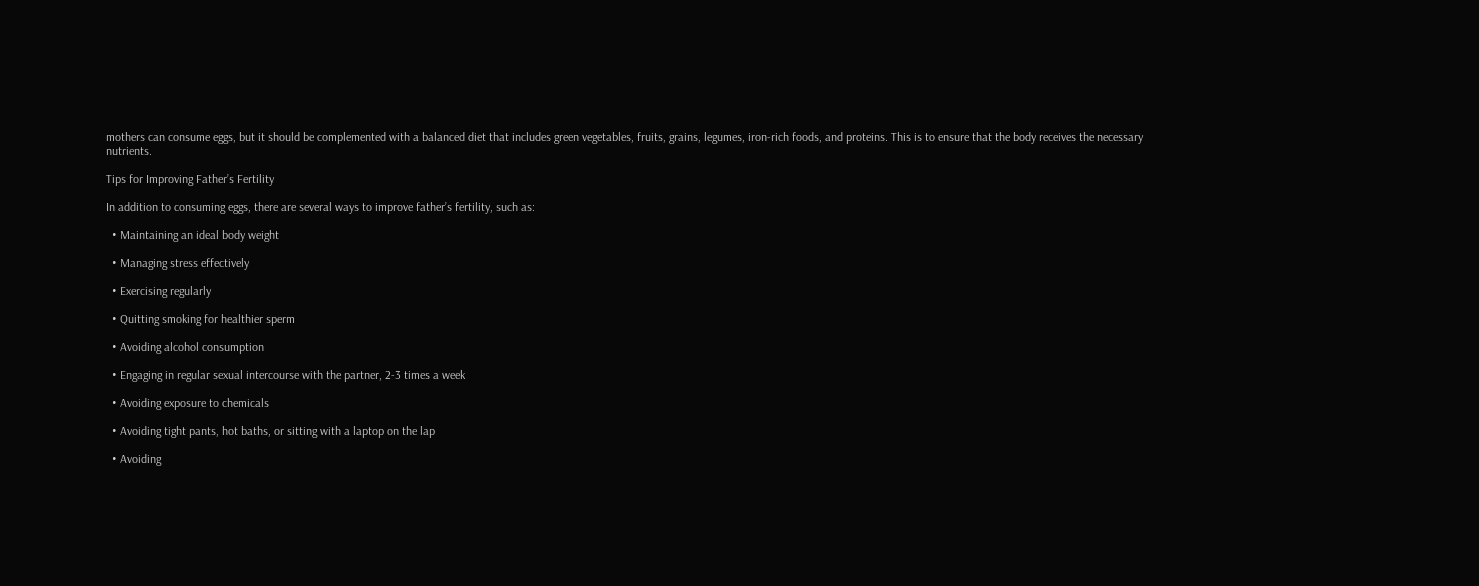mothers can consume eggs, but it should be complemented with a balanced diet that includes green vegetables, fruits, grains, legumes, iron-rich foods, and proteins. This is to ensure that the body receives the necessary nutrients.

Tips for Improving Father’s Fertility

In addition to consuming eggs, there are several ways to improve father’s fertility, such as:

  • Maintaining an ideal body weight

  • Managing stress effectively

  • Exercising regularly

  • Quitting smoking for healthier sperm

  • Avoiding alcohol consumption

  • Engaging in regular sexual intercourse with the partner, 2-3 times a week

  • Avoiding exposure to chemicals

  • Avoiding tight pants, hot baths, or sitting with a laptop on the lap

  • Avoiding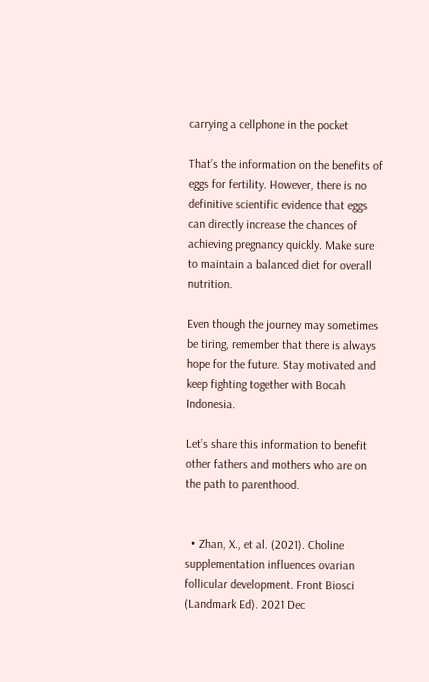carrying a cellphone in the pocket

That’s the information on the benefits of eggs for fertility. However, there is no definitive scientific evidence that eggs can directly increase the chances of achieving pregnancy quickly. Make sure to maintain a balanced diet for overall nutrition.

Even though the journey may sometimes be tiring, remember that there is always hope for the future. Stay motivated and keep fighting together with Bocah Indonesia.

Let’s share this information to benefit other fathers and mothers who are on the path to parenthood.


  • Zhan, X., et al. (2021). Choline supplementation influences ovarian follicular development. Front Biosci (Landmark Ed). 2021 Dec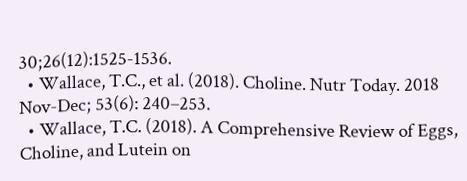30;26(12):1525-1536.
  • Wallace, T.C., et al. (2018). Choline. Nutr Today. 2018 Nov-Dec; 53(6): 240–253.
  • Wallace, T.C. (2018). A Comprehensive Review of Eggs, Choline, and Lutein on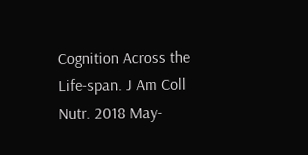Cognition Across the Life-span. J Am Coll Nutr. 2018 May-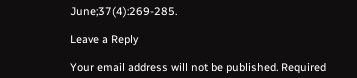June;37(4):269-285.

Leave a Reply

Your email address will not be published. Required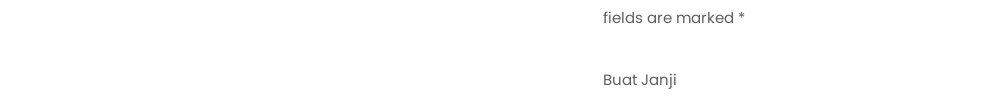fields are marked *

Buat Janji